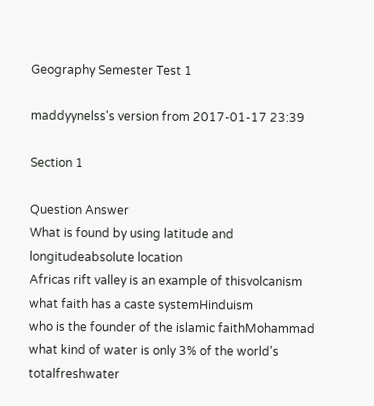Geography Semester Test 1

maddyynelss's version from 2017-01-17 23:39

Section 1

Question Answer
What is found by using latitude and longitudeabsolute location
Africas rift valley is an example of thisvolcanism
what faith has a caste systemHinduism
who is the founder of the islamic faithMohammad
what kind of water is only 3% of the world's totalfreshwater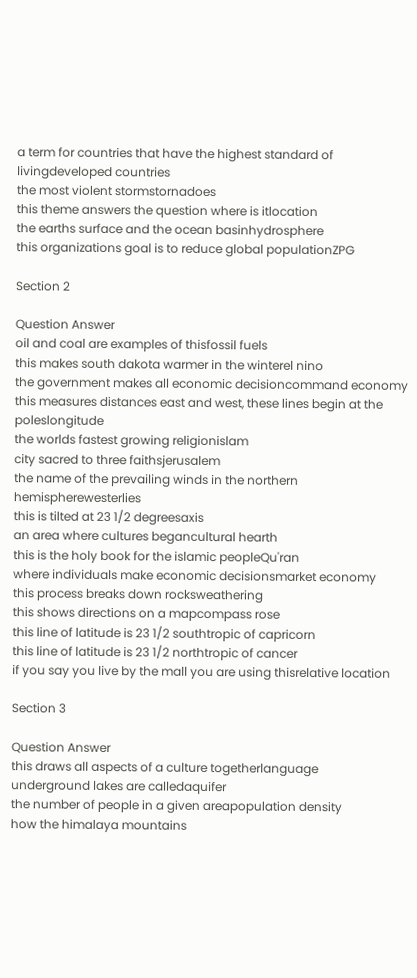a term for countries that have the highest standard of livingdeveloped countries
the most violent stormstornadoes
this theme answers the question where is itlocation
the earths surface and the ocean basinhydrosphere
this organizations goal is to reduce global populationZPG

Section 2

Question Answer
oil and coal are examples of thisfossil fuels
this makes south dakota warmer in the winterel nino
the government makes all economic decisioncommand economy
this measures distances east and west, these lines begin at the poleslongitude
the worlds fastest growing religionislam
city sacred to three faithsjerusalem
the name of the prevailing winds in the northern hemispherewesterlies
this is tilted at 23 1/2 degreesaxis
an area where cultures begancultural hearth
this is the holy book for the islamic peopleQu'ran
where individuals make economic decisionsmarket economy
this process breaks down rocksweathering
this shows directions on a mapcompass rose
this line of latitude is 23 1/2 southtropic of capricorn
this line of latitude is 23 1/2 northtropic of cancer
if you say you live by the mall you are using thisrelative location

Section 3

Question Answer
this draws all aspects of a culture togetherlanguage
underground lakes are calledaquifer
the number of people in a given areapopulation density
how the himalaya mountains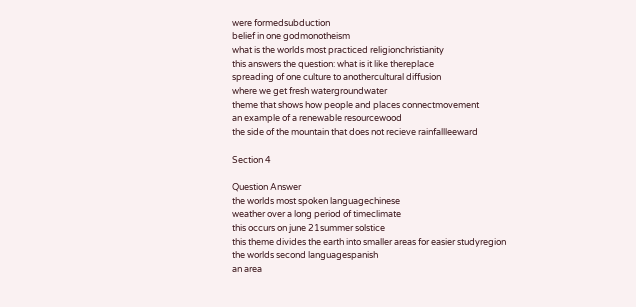were formedsubduction
belief in one godmonotheism
what is the worlds most practiced religionchristianity
this answers the question: what is it like thereplace
spreading of one culture to anothercultural diffusion
where we get fresh watergroundwater
theme that shows how people and places connectmovement
an example of a renewable resourcewood
the side of the mountain that does not recieve rainfallleeward

Section 4

Question Answer
the worlds most spoken languagechinese
weather over a long period of timeclimate
this occurs on june 21summer solstice
this theme divides the earth into smaller areas for easier studyregion
the worlds second languagespanish
an area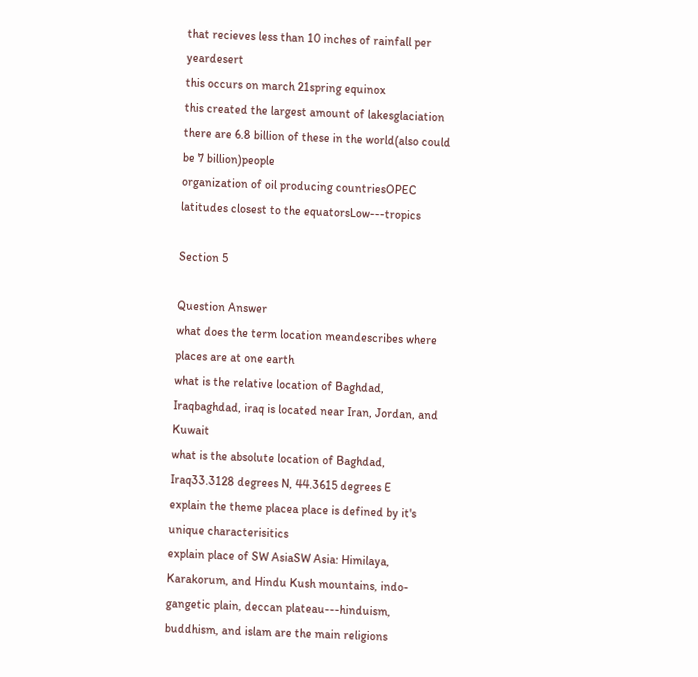that recieves less than 10 inches of rainfall per yeardesert
this occurs on march 21spring equinox
this created the largest amount of lakesglaciation
there are 6.8 billion of these in the world(also could be 7 billion)people
organization of oil producing countriesOPEC
latitudes closest to the equatorsLow---tropics

Section 5

Question Answer
what does the term location meandescribes where places are at one earth
what is the relative location of Baghdad, Iraqbaghdad, iraq is located near Iran, Jordan, and Kuwait
what is the absolute location of Baghdad, Iraq33.3128 degrees N, 44.3615 degrees E
explain the theme placea place is defined by it's unique characterisitics
explain place of SW AsiaSW Asia: Himilaya, Karakorum, and Hindu Kush mountains, indo-gangetic plain, deccan plateau---hinduism, buddhism, and islam are the main religions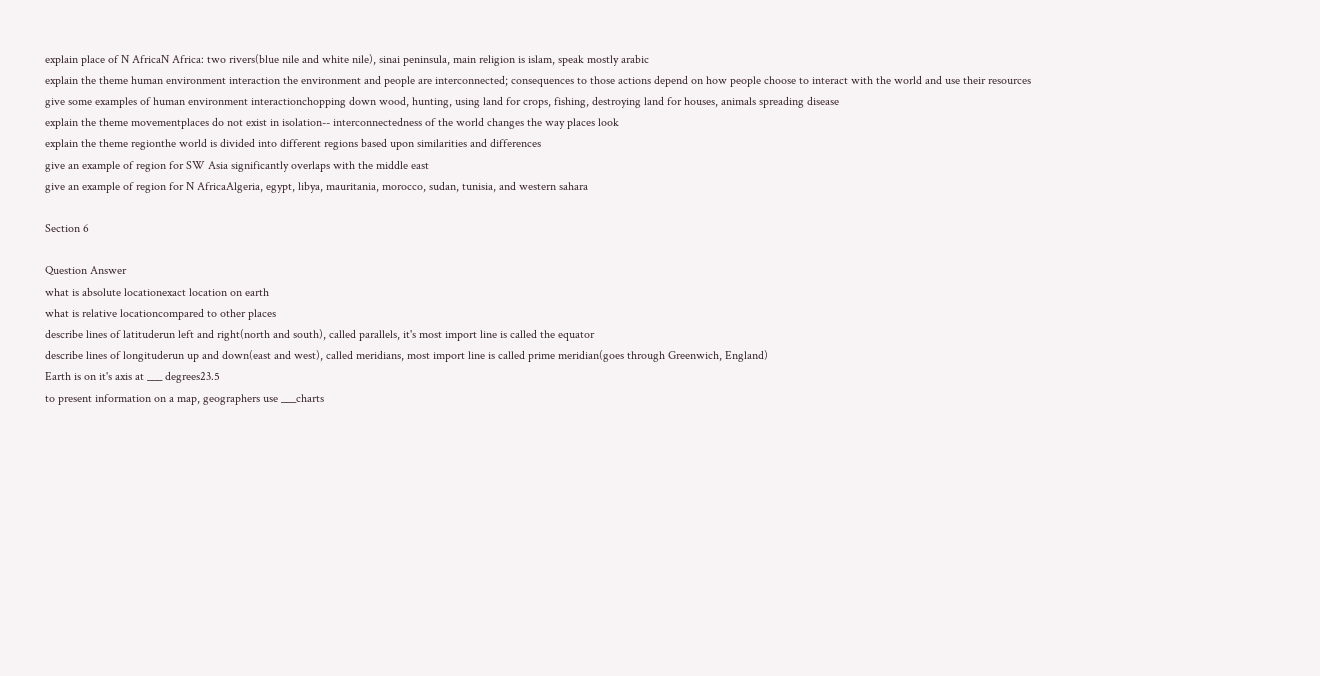explain place of N AfricaN Africa: two rivers(blue nile and white nile), sinai peninsula, main religion is islam, speak mostly arabic
explain the theme human environment interaction the environment and people are interconnected; consequences to those actions depend on how people choose to interact with the world and use their resources
give some examples of human environment interactionchopping down wood, hunting, using land for crops, fishing, destroying land for houses, animals spreading disease
explain the theme movementplaces do not exist in isolation-- interconnectedness of the world changes the way places look
explain the theme regionthe world is divided into different regions based upon similarities and differences
give an example of region for SW Asia significantly overlaps with the middle east
give an example of region for N AfricaAlgeria, egypt, libya, mauritania, morocco, sudan, tunisia, and western sahara

Section 6

Question Answer
what is absolute locationexact location on earth
what is relative locationcompared to other places
describe lines of latituderun left and right(north and south), called parallels, it's most import line is called the equator
describe lines of longituderun up and down(east and west), called meridians, most import line is called prime meridian(goes through Greenwich, England)
Earth is on it's axis at ___ degrees23.5
to present information on a map, geographers use ___charts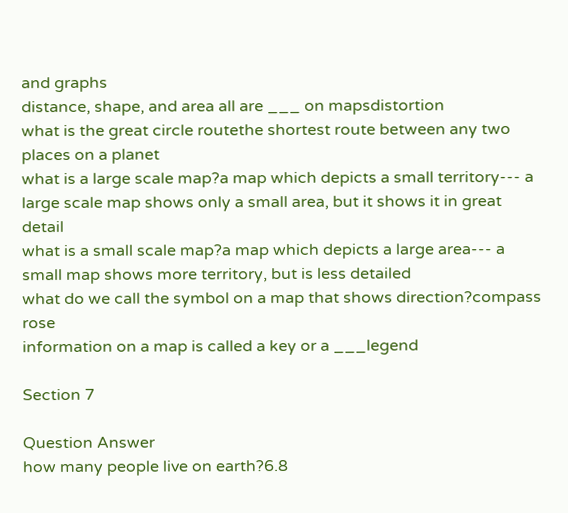and graphs
distance, shape, and area all are ___ on mapsdistortion
what is the great circle routethe shortest route between any two places on a planet
what is a large scale map?a map which depicts a small territory--- a large scale map shows only a small area, but it shows it in great detail
what is a small scale map?a map which depicts a large area--- a small map shows more territory, but is less detailed
what do we call the symbol on a map that shows direction?compass rose
information on a map is called a key or a ___legend

Section 7

Question Answer
how many people live on earth?6.8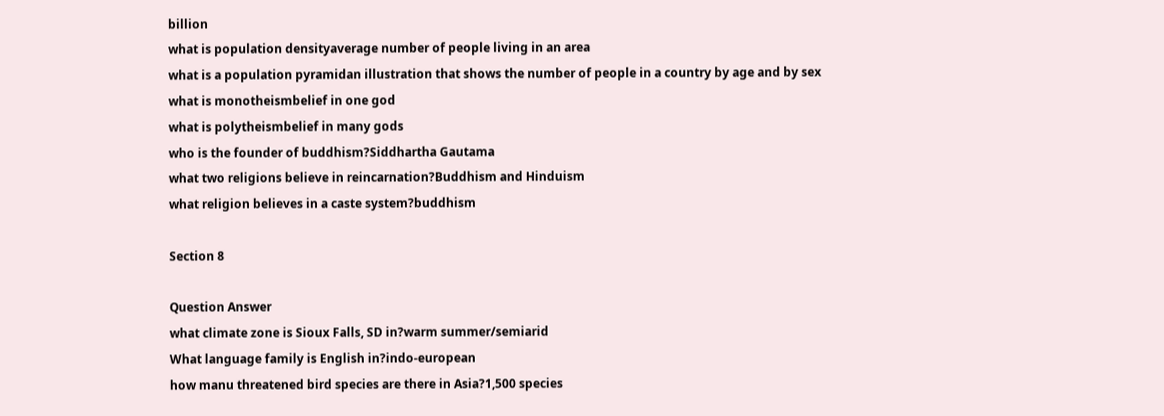billion
what is population densityaverage number of people living in an area
what is a population pyramidan illustration that shows the number of people in a country by age and by sex
what is monotheismbelief in one god
what is polytheismbelief in many gods
who is the founder of buddhism?Siddhartha Gautama
what two religions believe in reincarnation?Buddhism and Hinduism
what religion believes in a caste system?buddhism

Section 8

Question Answer
what climate zone is Sioux Falls, SD in?warm summer/semiarid
What language family is English in?indo-european
how manu threatened bird species are there in Asia?1,500 species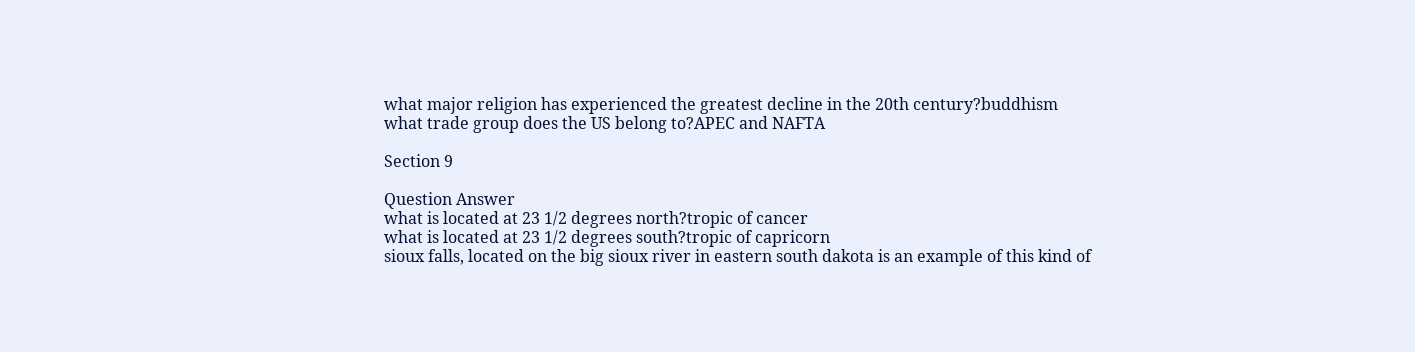what major religion has experienced the greatest decline in the 20th century?buddhism
what trade group does the US belong to?APEC and NAFTA

Section 9

Question Answer
what is located at 23 1/2 degrees north?tropic of cancer
what is located at 23 1/2 degrees south?tropic of capricorn
sioux falls, located on the big sioux river in eastern south dakota is an example of this kind of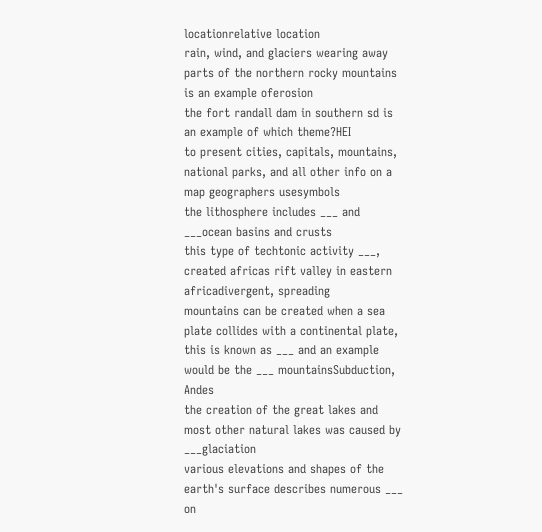locationrelative location
rain, wind, and glaciers wearing away parts of the northern rocky mountains is an example oferosion
the fort randall dam in southern sd is an example of which theme?HEI
to present cities, capitals, mountains, national parks, and all other info on a map geographers usesymbols
the lithosphere includes ___ and ___ocean basins and crusts
this type of techtonic activity ___, created africas rift valley in eastern africadivergent, spreading
mountains can be created when a sea plate collides with a continental plate, this is known as ___ and an example would be the ___ mountainsSubduction, Andes
the creation of the great lakes and most other natural lakes was caused by ___glaciation
various elevations and shapes of the earth's surface describes numerous ___ on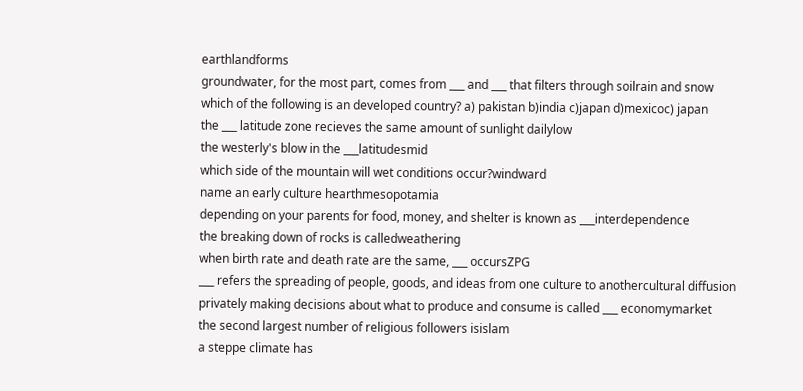earthlandforms
groundwater, for the most part, comes from ___ and ___ that filters through soilrain and snow
which of the following is an developed country? a) pakistan b)india c)japan d)mexicoc) japan
the ___ latitude zone recieves the same amount of sunlight dailylow
the westerly's blow in the ___latitudesmid
which side of the mountain will wet conditions occur?windward
name an early culture hearthmesopotamia
depending on your parents for food, money, and shelter is known as ___interdependence
the breaking down of rocks is calledweathering
when birth rate and death rate are the same, ___ occursZPG
___ refers the spreading of people, goods, and ideas from one culture to anothercultural diffusion
privately making decisions about what to produce and consume is called ___ economymarket
the second largest number of religious followers isislam
a steppe climate has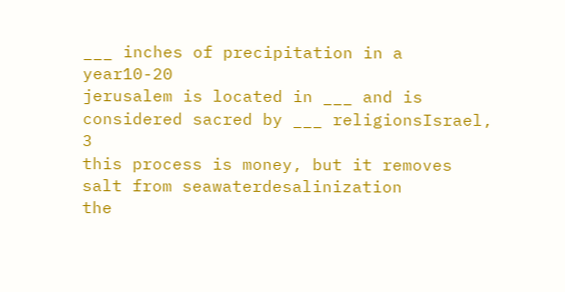___ inches of precipitation in a year10-20
jerusalem is located in ___ and is considered sacred by ___ religionsIsrael, 3
this process is money, but it removes salt from seawaterdesalinization
the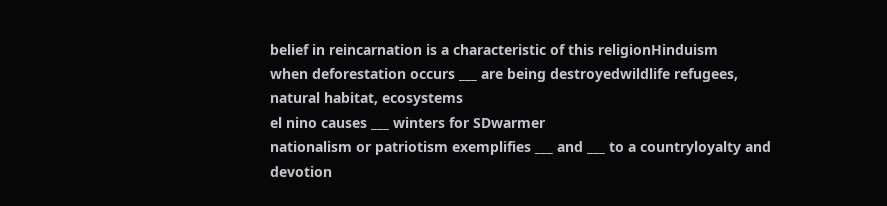belief in reincarnation is a characteristic of this religionHinduism
when deforestation occurs ___ are being destroyedwildlife refugees, natural habitat, ecosystems
el nino causes ___ winters for SDwarmer
nationalism or patriotism exemplifies ___ and ___ to a countryloyalty and devotion